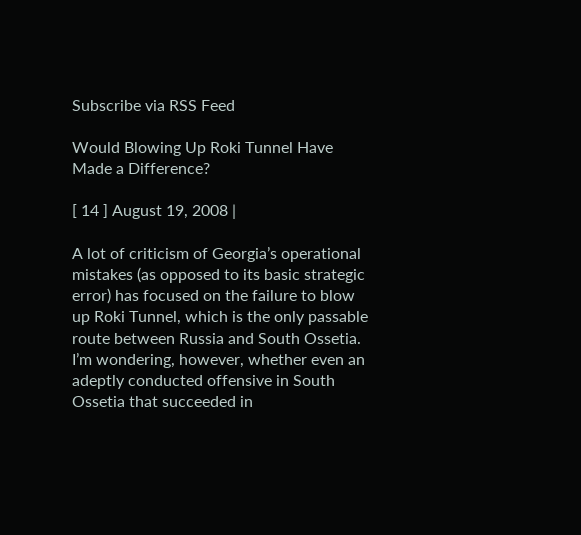Subscribe via RSS Feed

Would Blowing Up Roki Tunnel Have Made a Difference?

[ 14 ] August 19, 2008 |

A lot of criticism of Georgia’s operational mistakes (as opposed to its basic strategic error) has focused on the failure to blow up Roki Tunnel, which is the only passable route between Russia and South Ossetia. I’m wondering, however, whether even an adeptly conducted offensive in South Ossetia that succeeded in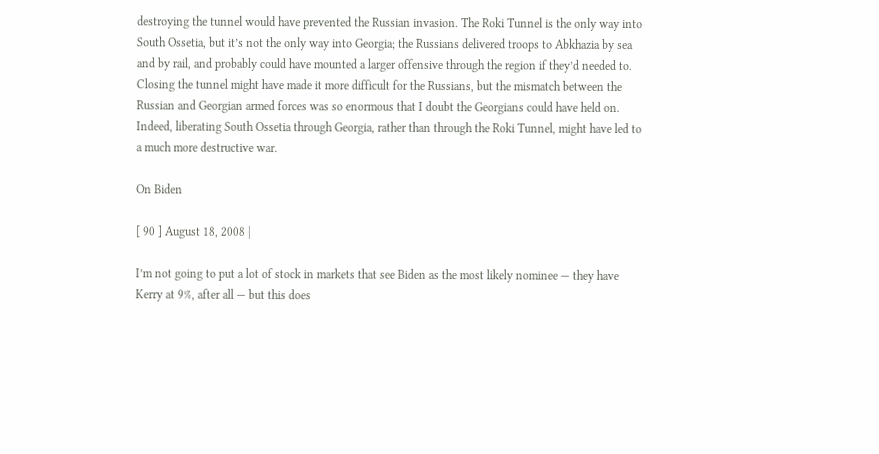destroying the tunnel would have prevented the Russian invasion. The Roki Tunnel is the only way into South Ossetia, but it’s not the only way into Georgia; the Russians delivered troops to Abkhazia by sea and by rail, and probably could have mounted a larger offensive through the region if they’d needed to. Closing the tunnel might have made it more difficult for the Russians, but the mismatch between the Russian and Georgian armed forces was so enormous that I doubt the Georgians could have held on. Indeed, liberating South Ossetia through Georgia, rather than through the Roki Tunnel, might have led to a much more destructive war.

On Biden

[ 90 ] August 18, 2008 |

I’m not going to put a lot of stock in markets that see Biden as the most likely nominee — they have Kerry at 9%, after all — but this does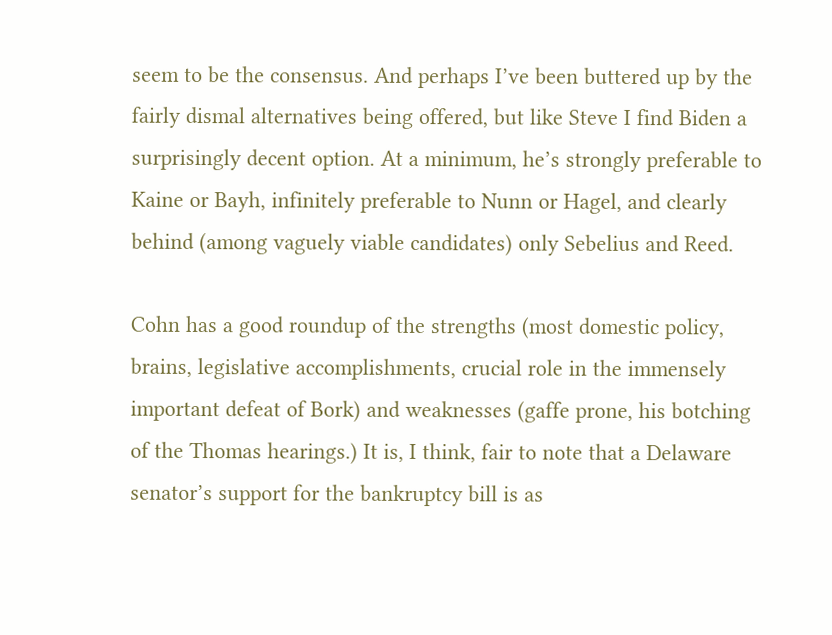seem to be the consensus. And perhaps I’ve been buttered up by the fairly dismal alternatives being offered, but like Steve I find Biden a surprisingly decent option. At a minimum, he’s strongly preferable to Kaine or Bayh, infinitely preferable to Nunn or Hagel, and clearly behind (among vaguely viable candidates) only Sebelius and Reed.

Cohn has a good roundup of the strengths (most domestic policy, brains, legislative accomplishments, crucial role in the immensely important defeat of Bork) and weaknesses (gaffe prone, his botching of the Thomas hearings.) It is, I think, fair to note that a Delaware senator’s support for the bankruptcy bill is as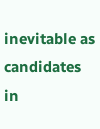inevitable as candidates in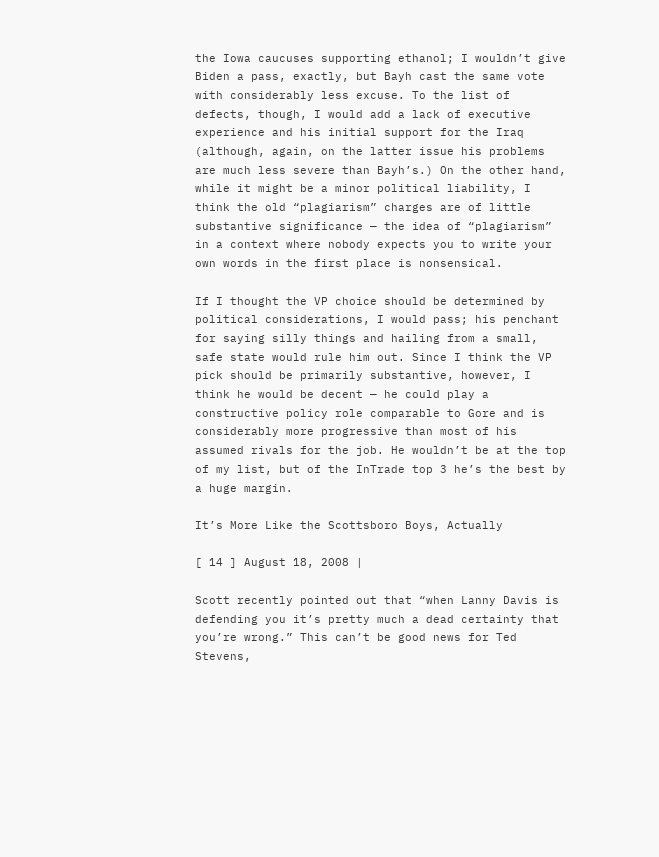the Iowa caucuses supporting ethanol; I wouldn’t give Biden a pass, exactly, but Bayh cast the same vote with considerably less excuse. To the list of defects, though, I would add a lack of executive experience and his initial support for the Iraq (although, again, on the latter issue his problems are much less severe than Bayh’s.) On the other hand, while it might be a minor political liability, I think the old “plagiarism” charges are of little substantive significance — the idea of “plagiarism” in a context where nobody expects you to write your own words in the first place is nonsensical.

If I thought the VP choice should be determined by political considerations, I would pass; his penchant for saying silly things and hailing from a small, safe state would rule him out. Since I think the VP pick should be primarily substantive, however, I think he would be decent — he could play a constructive policy role comparable to Gore and is considerably more progressive than most of his assumed rivals for the job. He wouldn’t be at the top of my list, but of the InTrade top 3 he’s the best by a huge margin.

It’s More Like the Scottsboro Boys, Actually

[ 14 ] August 18, 2008 |

Scott recently pointed out that “when Lanny Davis is defending you it’s pretty much a dead certainty that you’re wrong.” This can’t be good news for Ted Stevens,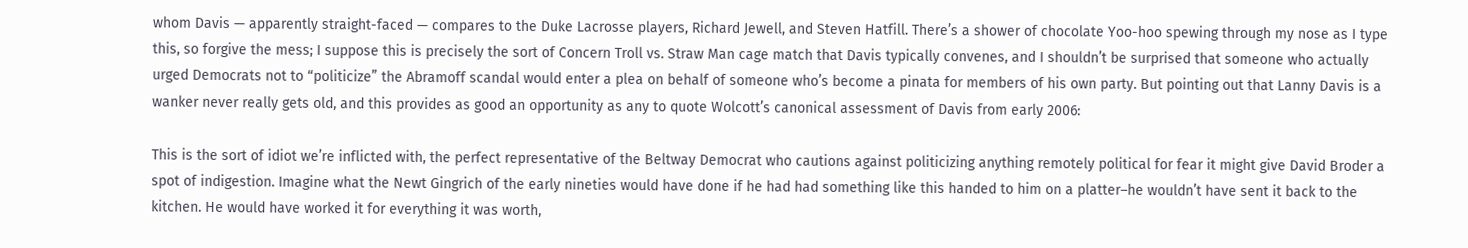whom Davis — apparently straight-faced — compares to the Duke Lacrosse players, Richard Jewell, and Steven Hatfill. There’s a shower of chocolate Yoo-hoo spewing through my nose as I type this, so forgive the mess; I suppose this is precisely the sort of Concern Troll vs. Straw Man cage match that Davis typically convenes, and I shouldn’t be surprised that someone who actually urged Democrats not to “politicize” the Abramoff scandal would enter a plea on behalf of someone who’s become a pinata for members of his own party. But pointing out that Lanny Davis is a wanker never really gets old, and this provides as good an opportunity as any to quote Wolcott’s canonical assessment of Davis from early 2006:

This is the sort of idiot we’re inflicted with, the perfect representative of the Beltway Democrat who cautions against politicizing anything remotely political for fear it might give David Broder a spot of indigestion. Imagine what the Newt Gingrich of the early nineties would have done if he had had something like this handed to him on a platter–he wouldn’t have sent it back to the kitchen. He would have worked it for everything it was worth,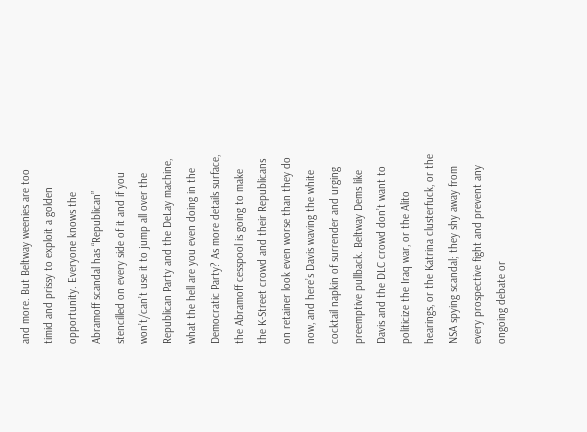and more. But Beltway weenies are too timid and prissy to exploit a golden opportunity. Everyone knows the Abramoff scandal has “Republican” stencilled on every side of it and if you won’t/can’t use it to jump all over the Republican Party and the DeLay machine, what the hell are you even doing in the Democratic Party? As more details surface, the Abramoff cesspool is going to make the K-Street crowd and their Republicans on retainer look even worse than they do now, and here’s Davis waving the white cocktail napkin of surrender and urging preemptive pullback. Beltway Dems like Davis and the DLC crowd don’t want to politicize the Iraq war, or the Alito hearings, or the Katrina clusterfuck, or the NSA spying scandal; they shy away from every prospective fight and prevent any ongoing debate or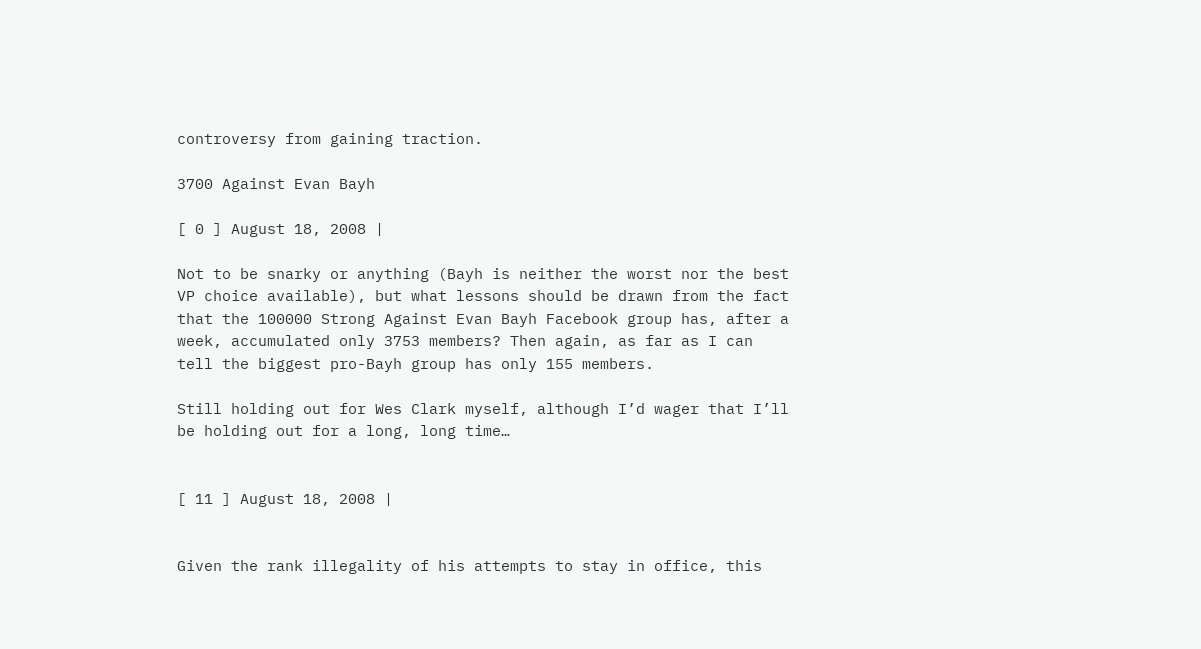controversy from gaining traction.

3700 Against Evan Bayh

[ 0 ] August 18, 2008 |

Not to be snarky or anything (Bayh is neither the worst nor the best VP choice available), but what lessons should be drawn from the fact that the 100000 Strong Against Evan Bayh Facebook group has, after a week, accumulated only 3753 members? Then again, as far as I can tell the biggest pro-Bayh group has only 155 members.

Still holding out for Wes Clark myself, although I’d wager that I’ll be holding out for a long, long time…


[ 11 ] August 18, 2008 |


Given the rank illegality of his attempts to stay in office, this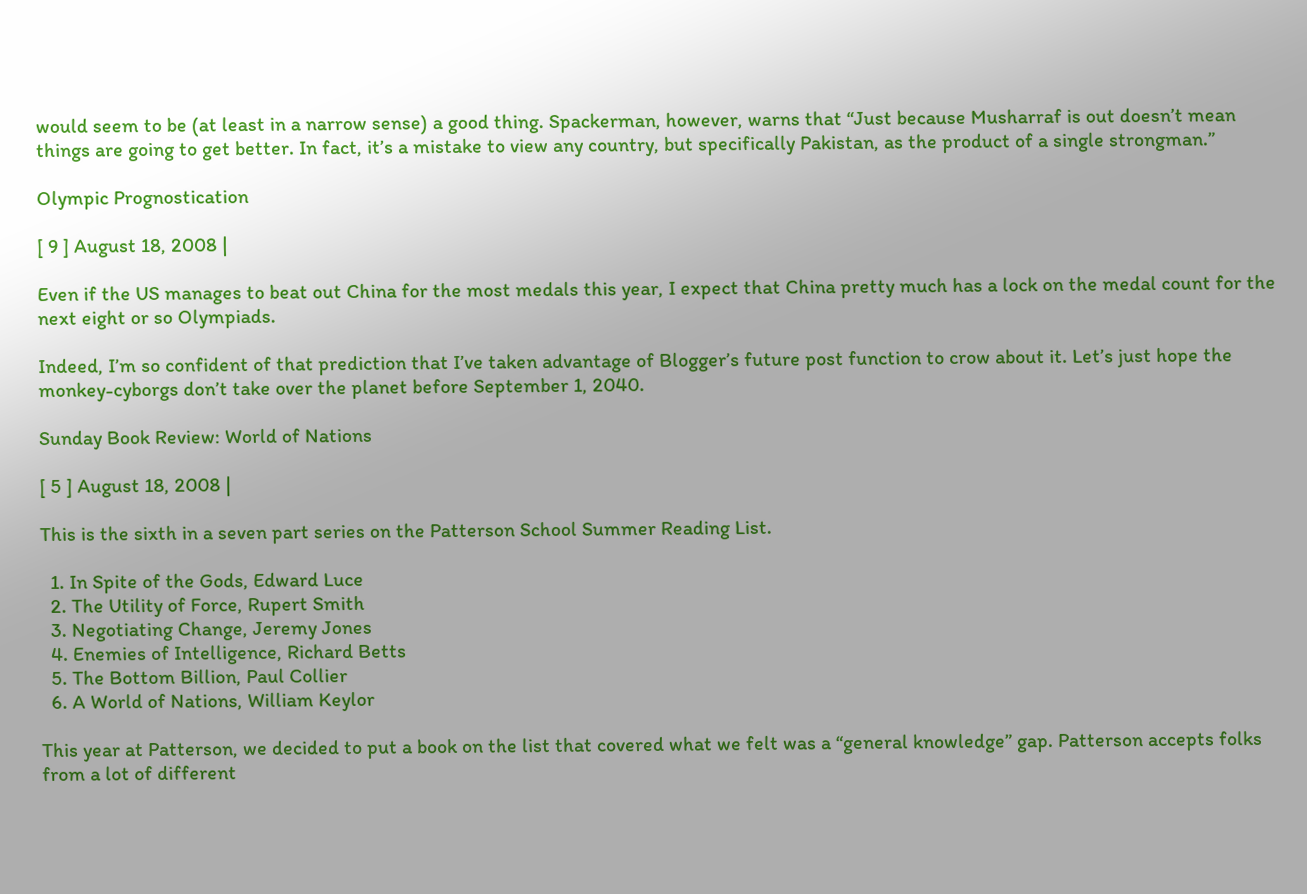would seem to be (at least in a narrow sense) a good thing. Spackerman, however, warns that “Just because Musharraf is out doesn’t mean things are going to get better. In fact, it’s a mistake to view any country, but specifically Pakistan, as the product of a single strongman.”

Olympic Prognostication

[ 9 ] August 18, 2008 |

Even if the US manages to beat out China for the most medals this year, I expect that China pretty much has a lock on the medal count for the next eight or so Olympiads.

Indeed, I’m so confident of that prediction that I’ve taken advantage of Blogger’s future post function to crow about it. Let’s just hope the monkey-cyborgs don’t take over the planet before September 1, 2040.

Sunday Book Review: World of Nations

[ 5 ] August 18, 2008 |

This is the sixth in a seven part series on the Patterson School Summer Reading List.

  1. In Spite of the Gods, Edward Luce
  2. The Utility of Force, Rupert Smith
  3. Negotiating Change, Jeremy Jones
  4. Enemies of Intelligence, Richard Betts
  5. The Bottom Billion, Paul Collier
  6. A World of Nations, William Keylor

This year at Patterson, we decided to put a book on the list that covered what we felt was a “general knowledge” gap. Patterson accepts folks from a lot of different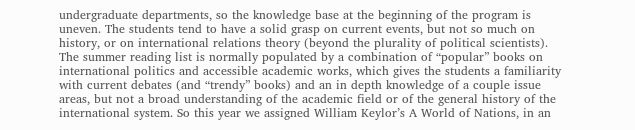undergraduate departments, so the knowledge base at the beginning of the program is uneven. The students tend to have a solid grasp on current events, but not so much on history, or on international relations theory (beyond the plurality of political scientists). The summer reading list is normally populated by a combination of “popular” books on international politics and accessible academic works, which gives the students a familiarity with current debates (and “trendy” books) and an in depth knowledge of a couple issue areas, but not a broad understanding of the academic field or of the general history of the international system. So this year we assigned William Keylor’s A World of Nations, in an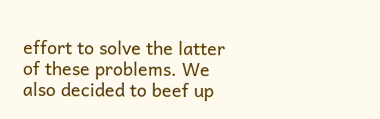effort to solve the latter of these problems. We also decided to beef up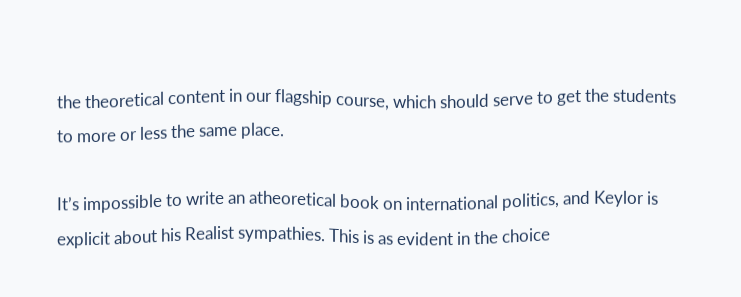the theoretical content in our flagship course, which should serve to get the students to more or less the same place.

It’s impossible to write an atheoretical book on international politics, and Keylor is explicit about his Realist sympathies. This is as evident in the choice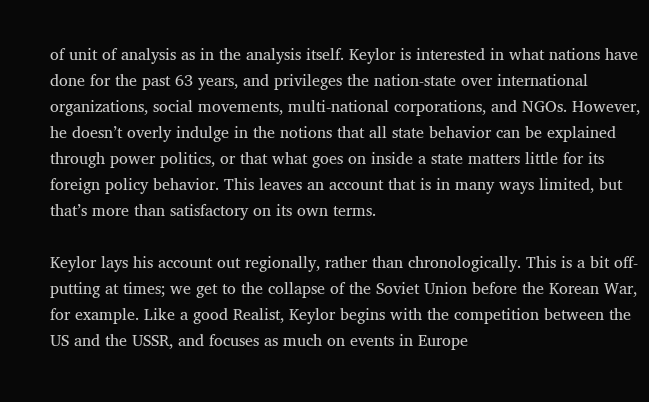of unit of analysis as in the analysis itself. Keylor is interested in what nations have done for the past 63 years, and privileges the nation-state over international organizations, social movements, multi-national corporations, and NGOs. However, he doesn’t overly indulge in the notions that all state behavior can be explained through power politics, or that what goes on inside a state matters little for its foreign policy behavior. This leaves an account that is in many ways limited, but that’s more than satisfactory on its own terms.

Keylor lays his account out regionally, rather than chronologically. This is a bit off-putting at times; we get to the collapse of the Soviet Union before the Korean War, for example. Like a good Realist, Keylor begins with the competition between the US and the USSR, and focuses as much on events in Europe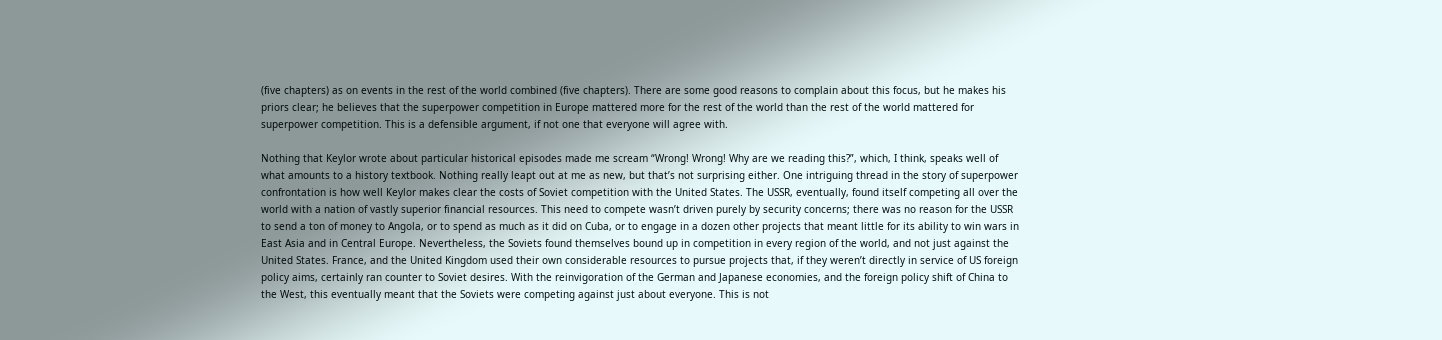(five chapters) as on events in the rest of the world combined (five chapters). There are some good reasons to complain about this focus, but he makes his priors clear; he believes that the superpower competition in Europe mattered more for the rest of the world than the rest of the world mattered for superpower competition. This is a defensible argument, if not one that everyone will agree with.

Nothing that Keylor wrote about particular historical episodes made me scream “Wrong! Wrong! Why are we reading this?”, which, I think, speaks well of what amounts to a history textbook. Nothing really leapt out at me as new, but that’s not surprising either. One intriguing thread in the story of superpower confrontation is how well Keylor makes clear the costs of Soviet competition with the United States. The USSR, eventually, found itself competing all over the world with a nation of vastly superior financial resources. This need to compete wasn’t driven purely by security concerns; there was no reason for the USSR to send a ton of money to Angola, or to spend as much as it did on Cuba, or to engage in a dozen other projects that meant little for its ability to win wars in East Asia and in Central Europe. Nevertheless, the Soviets found themselves bound up in competition in every region of the world, and not just against the United States. France, and the United Kingdom used their own considerable resources to pursue projects that, if they weren’t directly in service of US foreign policy aims, certainly ran counter to Soviet desires. With the reinvigoration of the German and Japanese economies, and the foreign policy shift of China to the West, this eventually meant that the Soviets were competing against just about everyone. This is not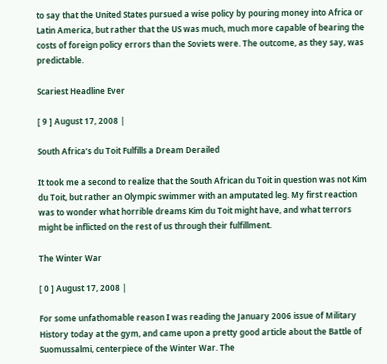to say that the United States pursued a wise policy by pouring money into Africa or Latin America, but rather that the US was much, much more capable of bearing the costs of foreign policy errors than the Soviets were. The outcome, as they say, was predictable.

Scariest Headline Ever

[ 9 ] August 17, 2008 |

South Africa’s du Toit Fulfills a Dream Derailed

It took me a second to realize that the South African du Toit in question was not Kim du Toit, but rather an Olympic swimmer with an amputated leg. My first reaction was to wonder what horrible dreams Kim du Toit might have, and what terrors might be inflicted on the rest of us through their fulfillment.

The Winter War

[ 0 ] August 17, 2008 |

For some unfathomable reason I was reading the January 2006 issue of Military History today at the gym, and came upon a pretty good article about the Battle of Suomussalmi, centerpiece of the Winter War. The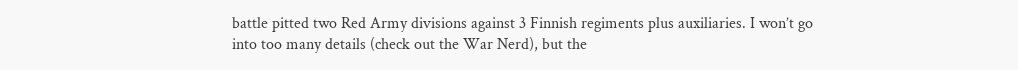battle pitted two Red Army divisions against 3 Finnish regiments plus auxiliaries. I won’t go into too many details (check out the War Nerd), but the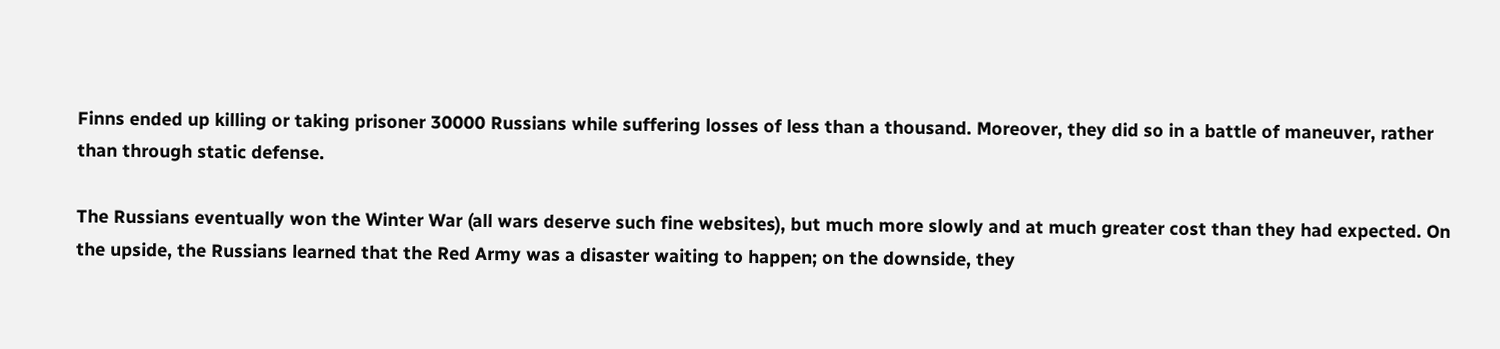Finns ended up killing or taking prisoner 30000 Russians while suffering losses of less than a thousand. Moreover, they did so in a battle of maneuver, rather than through static defense.

The Russians eventually won the Winter War (all wars deserve such fine websites), but much more slowly and at much greater cost than they had expected. On the upside, the Russians learned that the Red Army was a disaster waiting to happen; on the downside, they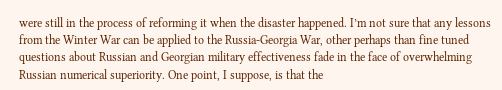were still in the process of reforming it when the disaster happened. I’m not sure that any lessons from the Winter War can be applied to the Russia-Georgia War, other perhaps than fine tuned questions about Russian and Georgian military effectiveness fade in the face of overwhelming Russian numerical superiority. One point, I suppose, is that the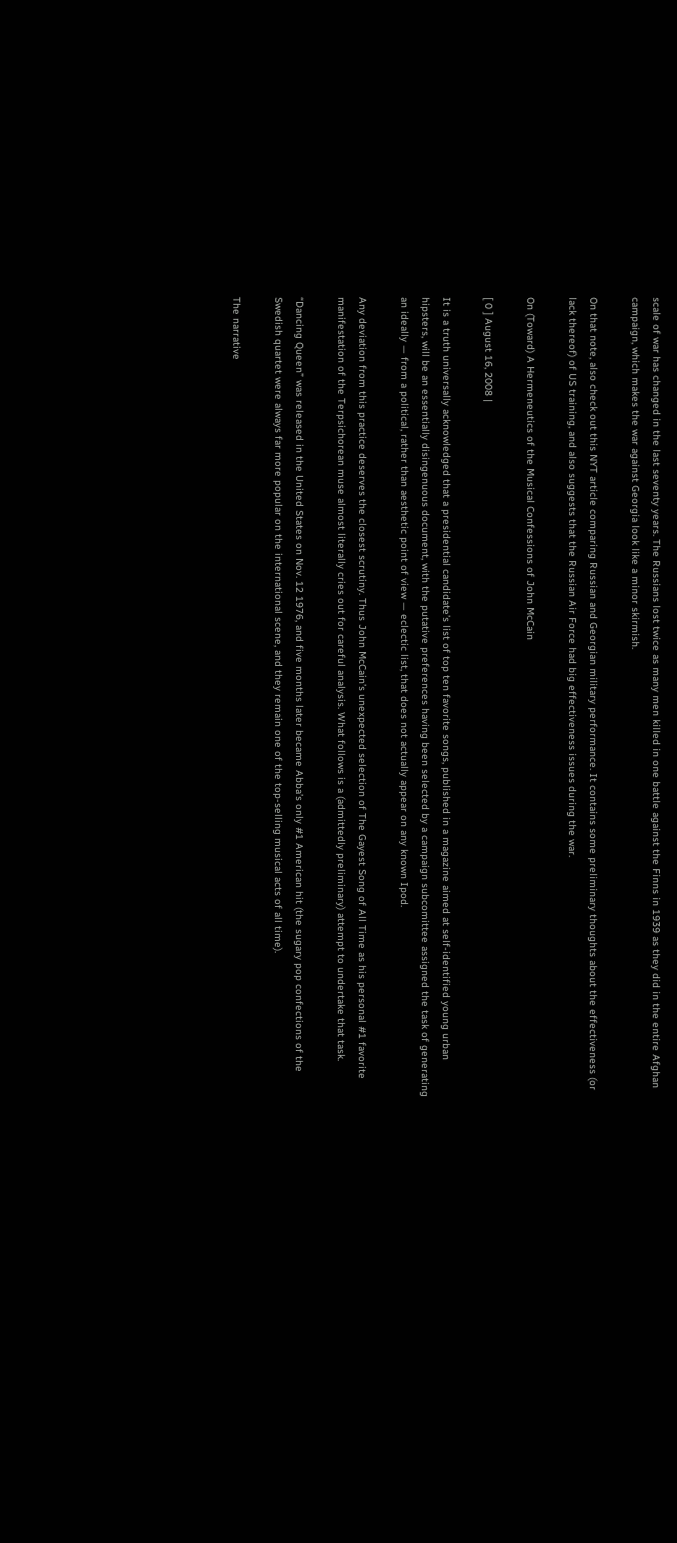scale of war has changed in the last seventy years. The Russians lost twice as many men killed in one battle against the Finns in 1939 as they did in the entire Afghan campaign, which makes the war against Georgia look like a minor skirmish.

On that note, also check out this NYT article comparing Russian and Georgian military performance. It contains some preliminary thoughts about the effectiveness (or lack thereof) of US training, and also suggests that the Russian Air Force had big effectiveness issues during the war.

On (Toward) A Hermeneutics of the Musical Confessions of John McCain

[ 0 ] August 16, 2008 |

It is a truth universally acknowledged that a presidential candidate’s list of top ten favorite songs, published in a magazine aimed at self-identified young urban hipsters, will be an essentially disingenuous document, with the putative preferences having been selected by a campaign subcomittee assigned the task of generating an ideally — from a political, rather than aesthetic point of view — eclectic list, that does not actually appear on any known Ipod.

Any deviation from this practice deserves the closest scrutiny. Thus John McCain’s unexpected selection of The Gayest Song of All Time as his personal #1 favorite manifestation of the Terpsichorean muse almost literally cries out for careful analysis. What follows is a (admittedly preliminary) attempt to undertake that task.

“Dancing Queen” was released in the United States on Nov. 12 1976, and five months later became Abba’s only #1 American hit (the sugary pop confections of the Swedish quartet were always far more popular on the international scene, and they remain one of the top-selling musical acts of all time).

The narrative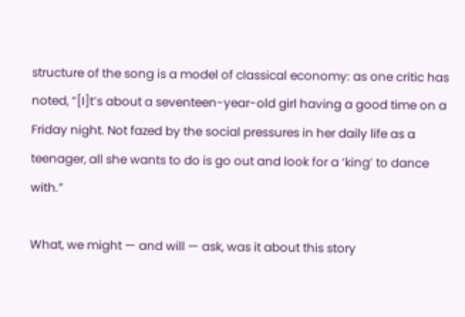structure of the song is a model of classical economy: as one critic has noted, “[I]t’s about a seventeen-year-old girl having a good time on a Friday night. Not fazed by the social pressures in her daily life as a teenager, all she wants to do is go out and look for a ‘king’ to dance with.”

What, we might — and will — ask, was it about this story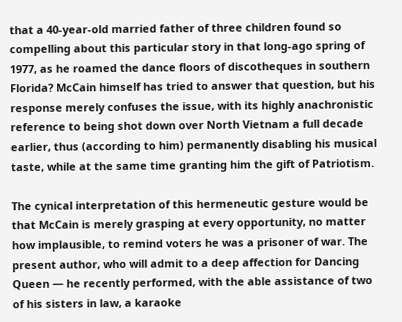that a 40-year-old married father of three children found so compelling about this particular story in that long-ago spring of 1977, as he roamed the dance floors of discotheques in southern Florida? McCain himself has tried to answer that question, but his response merely confuses the issue, with its highly anachronistic reference to being shot down over North Vietnam a full decade earlier, thus (according to him) permanently disabling his musical taste, while at the same time granting him the gift of Patriotism.

The cynical interpretation of this hermeneutic gesture would be that McCain is merely grasping at every opportunity, no matter how implausible, to remind voters he was a prisoner of war. The present author, who will admit to a deep affection for Dancing Queen — he recently performed, with the able assistance of two of his sisters in law, a karaoke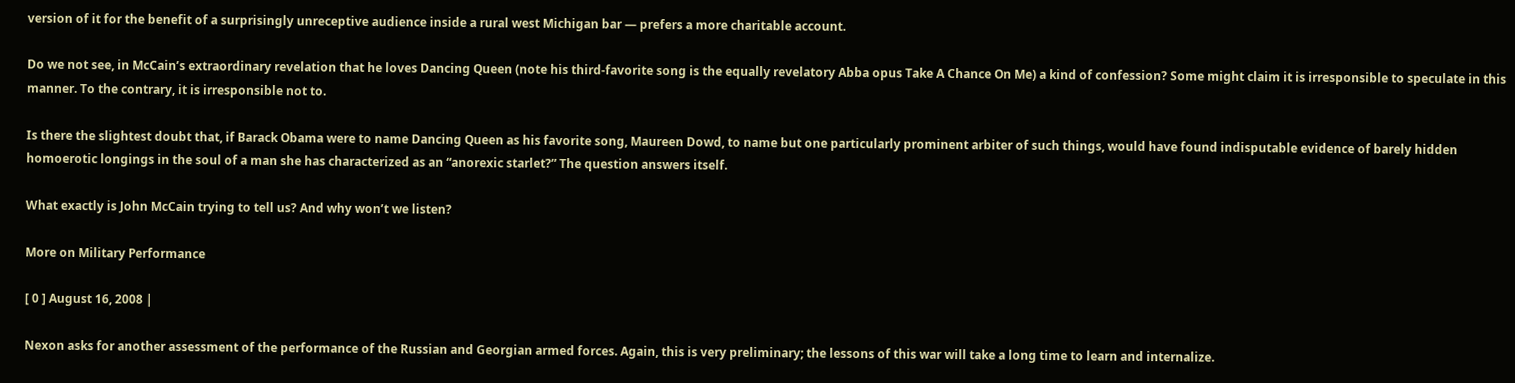version of it for the benefit of a surprisingly unreceptive audience inside a rural west Michigan bar — prefers a more charitable account.

Do we not see, in McCain’s extraordinary revelation that he loves Dancing Queen (note his third-favorite song is the equally revelatory Abba opus Take A Chance On Me) a kind of confession? Some might claim it is irresponsible to speculate in this manner. To the contrary, it is irresponsible not to.

Is there the slightest doubt that, if Barack Obama were to name Dancing Queen as his favorite song, Maureen Dowd, to name but one particularly prominent arbiter of such things, would have found indisputable evidence of barely hidden homoerotic longings in the soul of a man she has characterized as an “anorexic starlet?” The question answers itself.

What exactly is John McCain trying to tell us? And why won’t we listen?

More on Military Performance

[ 0 ] August 16, 2008 |

Nexon asks for another assessment of the performance of the Russian and Georgian armed forces. Again, this is very preliminary; the lessons of this war will take a long time to learn and internalize.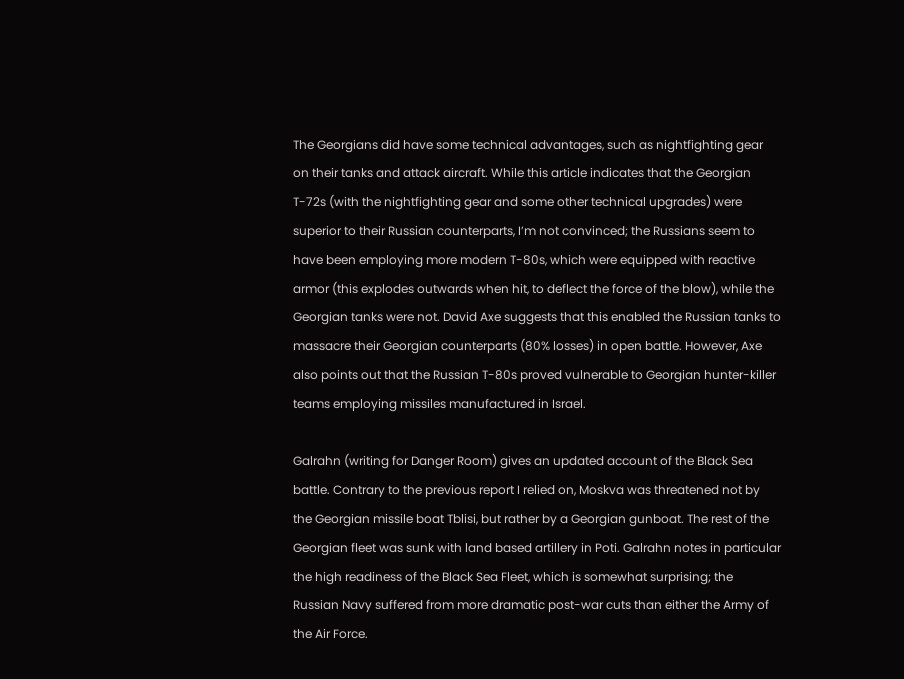The Georgians did have some technical advantages, such as nightfighting gear on their tanks and attack aircraft. While this article indicates that the Georgian T-72s (with the nightfighting gear and some other technical upgrades) were superior to their Russian counterparts, I’m not convinced; the Russians seem to have been employing more modern T-80s, which were equipped with reactive armor (this explodes outwards when hit, to deflect the force of the blow), while the Georgian tanks were not. David Axe suggests that this enabled the Russian tanks to massacre their Georgian counterparts (80% losses) in open battle. However, Axe also points out that the Russian T-80s proved vulnerable to Georgian hunter-killer teams employing missiles manufactured in Israel.

Galrahn (writing for Danger Room) gives an updated account of the Black Sea battle. Contrary to the previous report I relied on, Moskva was threatened not by the Georgian missile boat Tblisi, but rather by a Georgian gunboat. The rest of the Georgian fleet was sunk with land based artillery in Poti. Galrahn notes in particular the high readiness of the Black Sea Fleet, which is somewhat surprising; the Russian Navy suffered from more dramatic post-war cuts than either the Army of the Air Force.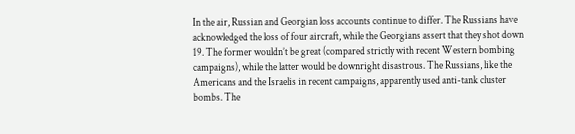In the air, Russian and Georgian loss accounts continue to differ. The Russians have acknowledged the loss of four aircraft, while the Georgians assert that they shot down 19. The former wouldn’t be great (compared strictly with recent Western bombing campaigns), while the latter would be downright disastrous. The Russians, like the Americans and the Israelis in recent campaigns, apparently used anti-tank cluster bombs. The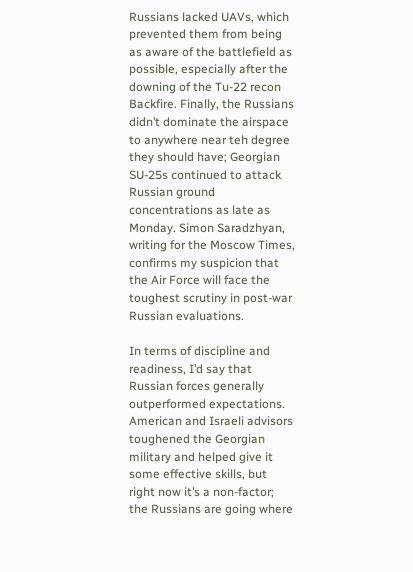Russians lacked UAVs, which prevented them from being as aware of the battlefield as possible, especially after the downing of the Tu-22 recon Backfire. Finally, the Russians didn’t dominate the airspace to anywhere near teh degree they should have; Georgian SU-25s continued to attack Russian ground concentrations as late as Monday. Simon Saradzhyan, writing for the Moscow Times, confirms my suspicion that the Air Force will face the toughest scrutiny in post-war Russian evaluations.

In terms of discipline and readiness, I’d say that Russian forces generally outperformed expectations. American and Israeli advisors toughened the Georgian military and helped give it some effective skills, but right now it’s a non-factor; the Russians are going where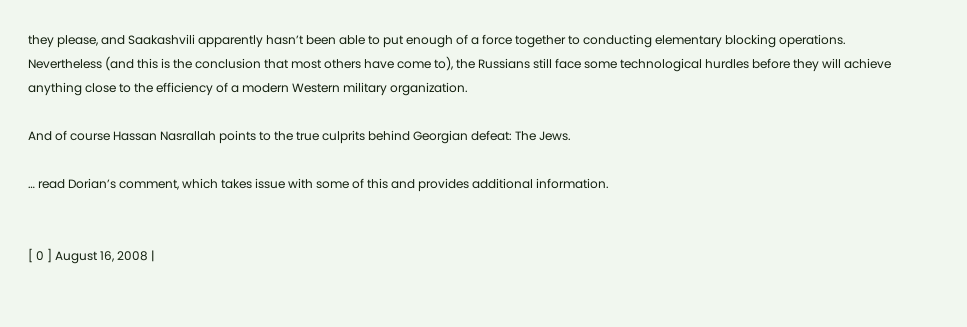they please, and Saakashvili apparently hasn’t been able to put enough of a force together to conducting elementary blocking operations. Nevertheless (and this is the conclusion that most others have come to), the Russians still face some technological hurdles before they will achieve anything close to the efficiency of a modern Western military organization.

And of course Hassan Nasrallah points to the true culprits behind Georgian defeat: The Jews.

… read Dorian’s comment, which takes issue with some of this and provides additional information.


[ 0 ] August 16, 2008 |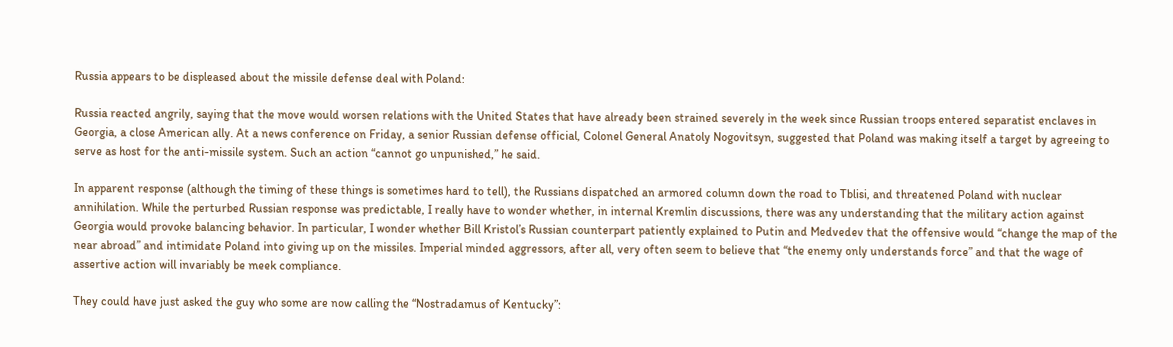Russia appears to be displeased about the missile defense deal with Poland:

Russia reacted angrily, saying that the move would worsen relations with the United States that have already been strained severely in the week since Russian troops entered separatist enclaves in Georgia, a close American ally. At a news conference on Friday, a senior Russian defense official, Colonel General Anatoly Nogovitsyn, suggested that Poland was making itself a target by agreeing to serve as host for the anti-missile system. Such an action “cannot go unpunished,” he said.

In apparent response (although the timing of these things is sometimes hard to tell), the Russians dispatched an armored column down the road to Tblisi, and threatened Poland with nuclear annihilation. While the perturbed Russian response was predictable, I really have to wonder whether, in internal Kremlin discussions, there was any understanding that the military action against Georgia would provoke balancing behavior. In particular, I wonder whether Bill Kristol’s Russian counterpart patiently explained to Putin and Medvedev that the offensive would “change the map of the near abroad” and intimidate Poland into giving up on the missiles. Imperial minded aggressors, after all, very often seem to believe that “the enemy only understands force” and that the wage of assertive action will invariably be meek compliance.

They could have just asked the guy who some are now calling the “Nostradamus of Kentucky”: